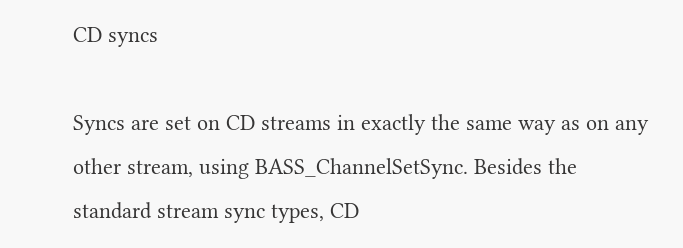CD syncs

Syncs are set on CD streams in exactly the same way as on any other stream, using BASS_ChannelSetSync. Besides the standard stream sync types, CD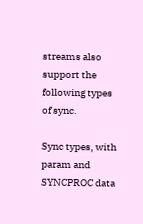streams also support the following types of sync.

Sync types, with param and SYNCPROC data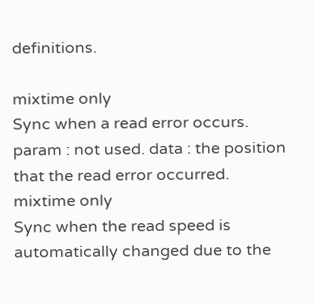definitions.

mixtime only
Sync when a read error occurs.
param : not used. data : the position that the read error occurred.
mixtime only
Sync when the read speed is automatically changed due to the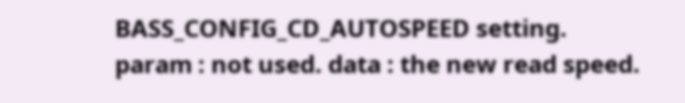BASS_CONFIG_CD_AUTOSPEED setting.
param : not used. data : the new read speed.